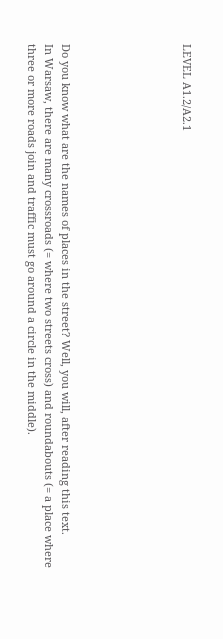LEVEL A1.2/A2.1






Do you know what are the names of places in the street? Well, you will, after reading this text.
In Warsaw, there are many crossroads (= where two streets cross) and roundabouts (= a place where three or more roads join and traffic must go around a circle in the middle).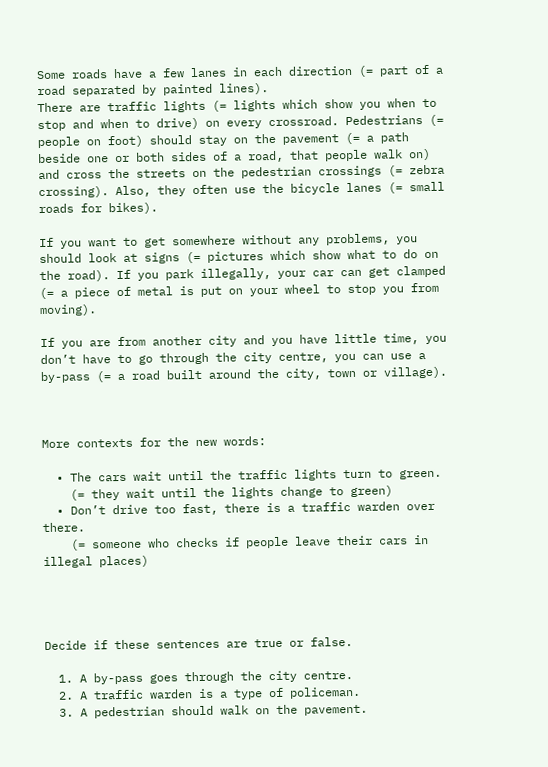Some roads have a few lanes in each direction (= part of a road separated by painted lines).
There are traffic lights (= lights which show you when to stop and when to drive) on every crossroad. Pedestrians (= people on foot) should stay on the pavement (= a path beside one or both sides of a road, that people walk on) and cross the streets on the pedestrian crossings (= zebra crossing). Also, they often use the bicycle lanes (= small roads for bikes).

If you want to get somewhere without any problems, you should look at signs (= pictures which show what to do on the road). If you park illegally, your car can get clamped (= a piece of metal is put on your wheel to stop you from moving).

If you are from another city and you have little time, you don’t have to go through the city centre, you can use a by-pass (= a road built around the city, town or village).



More contexts for the new words:

  • The cars wait until the traffic lights turn to green.
    (= they wait until the lights change to green)
  • Don’t drive too fast, there is a traffic warden over there.
    (= someone who checks if people leave their cars in illegal places)




Decide if these sentences are true or false.

  1. A by-pass goes through the city centre.
  2. A traffic warden is a type of policeman.
  3. A pedestrian should walk on the pavement.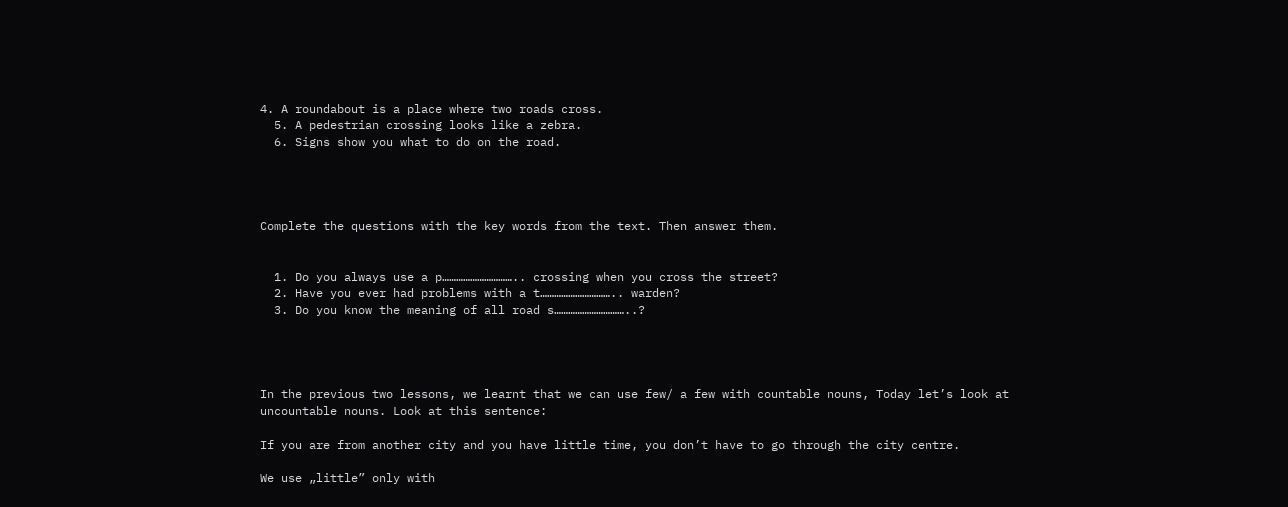4. A roundabout is a place where two roads cross.
  5. A pedestrian crossing looks like a zebra.
  6. Signs show you what to do on the road.




Complete the questions with the key words from the text. Then answer them.


  1. Do you always use a p………………………….. crossing when you cross the street?
  2. Have you ever had problems with a t………………………….. warden?
  3. Do you know the meaning of all road s…………………………..?




In the previous two lessons, we learnt that we can use few/ a few with countable nouns, Today let’s look at uncountable nouns. Look at this sentence:

If you are from another city and you have little time, you don’t have to go through the city centre.

We use „little” only with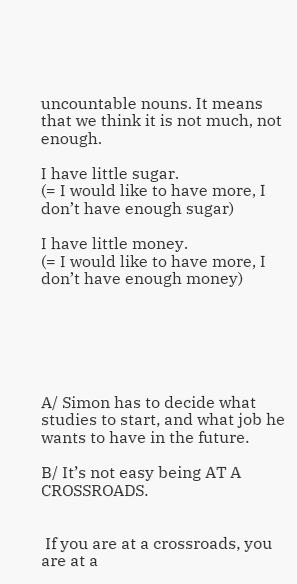uncountable nouns. It means that we think it is not much, not enough.

I have little sugar.
(= I would like to have more, I don’t have enough sugar)

I have little money.
(= I would like to have more, I don’t have enough money)






A/ Simon has to decide what studies to start, and what job he wants to have in the future.

B/ It’s not easy being AT A CROSSROADS.


 If you are at a crossroads, you are at a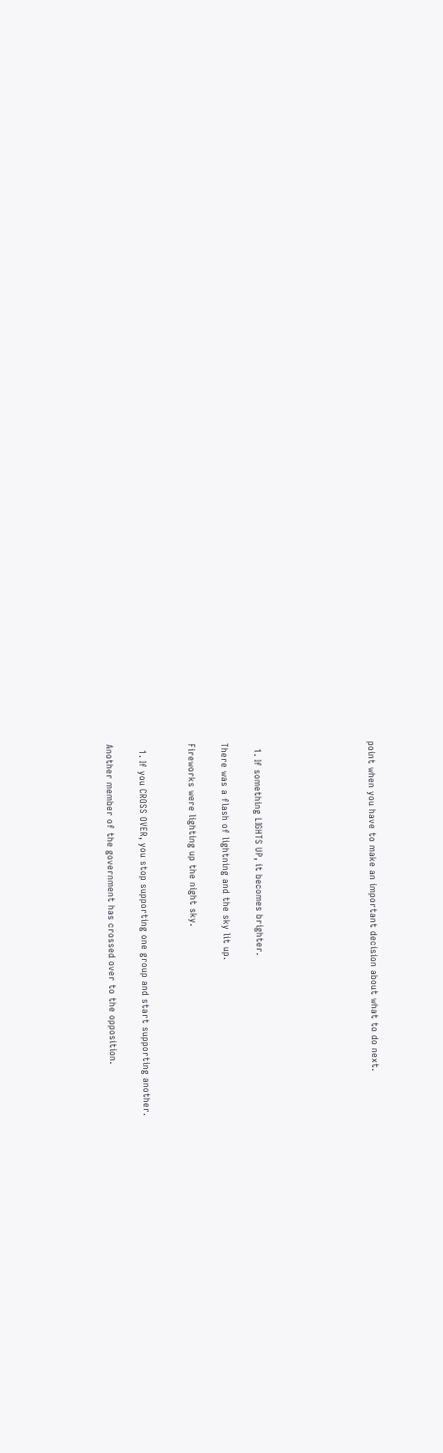point when you have to make an important decision about what to do next.






  1. If something LIGHTS UP, it becomes brighter.

There was a flash of lightning and the sky lit up.

Fireworks were lighting up the night sky.


  1. If you CROSS OVER, you stop supporting one group and start supporting another.

Another member of the government has crossed over to the opposition.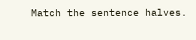Match the sentence halves.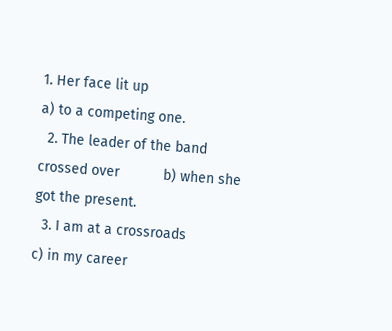1. Her face lit up                                                  a) to a competing one.
  2. The leader of the band crossed over           b) when she got the present.
  3. I am at a crossroads                                       c) in my career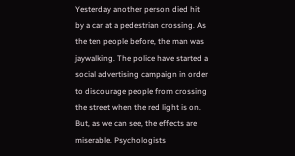Yesterday another person died hit by a car at a pedestrian crossing. As the ten people before, the man was jaywalking. The police have started a social advertising campaign in order to discourage people from crossing the street when the red light is on. But, as we can see, the effects are miserable. Psychologists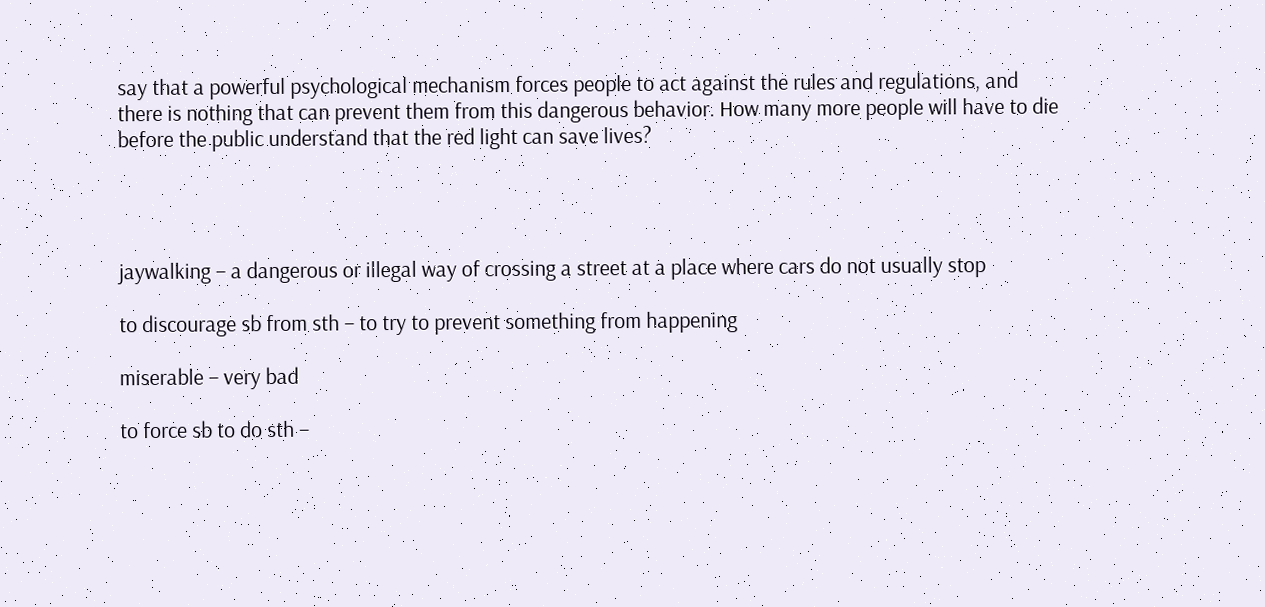say that a powerful psychological mechanism forces people to act against the rules and regulations, and there is nothing that can prevent them from this dangerous behavior. How many more people will have to die before the public understand that the red light can save lives?




jaywalking – a dangerous or illegal way of crossing a street at a place where cars do not usually stop

to discourage sb from sth – to try to prevent something from happening

miserable – very bad

to force sb to do sth –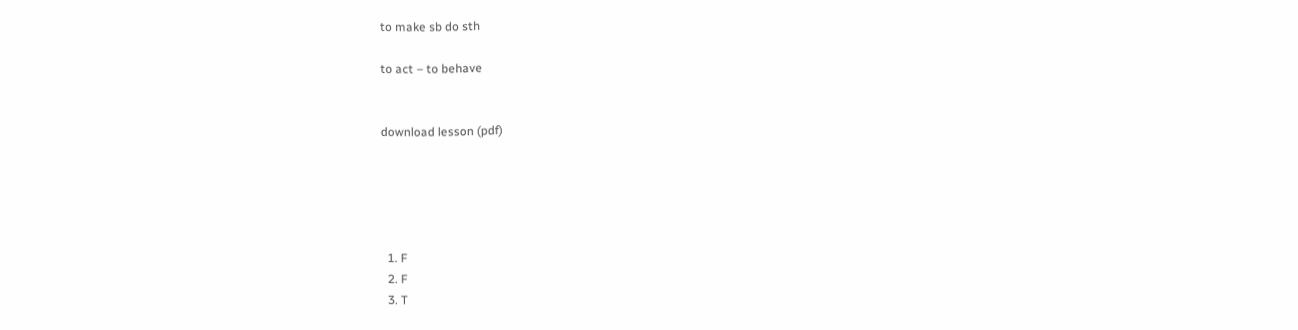to make sb do sth

to act – to behave


download lesson (pdf)





  1. F
  2. F
  3. T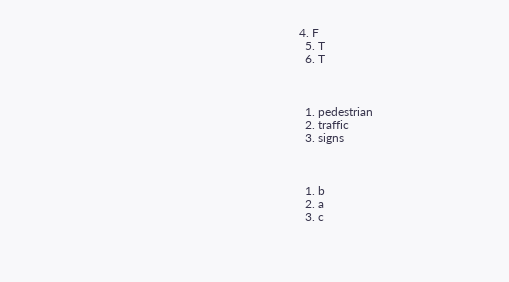4. F
  5. T
  6. T



  1. pedestrian
  2. traffic
  3. signs



  1. b
  2. a
  3. c